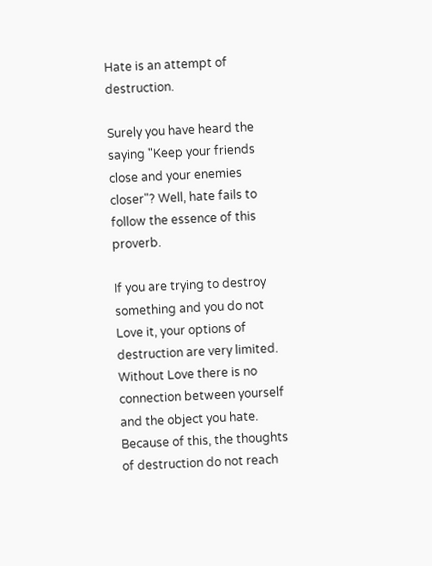Hate is an attempt of destruction.

Surely you have heard the saying "Keep your friends close and your enemies closer"? Well, hate fails to follow the essence of this proverb.

If you are trying to destroy something and you do not Love it, your options of destruction are very limited. Without Love there is no connection between yourself and the object you hate. Because of this, the thoughts of destruction do not reach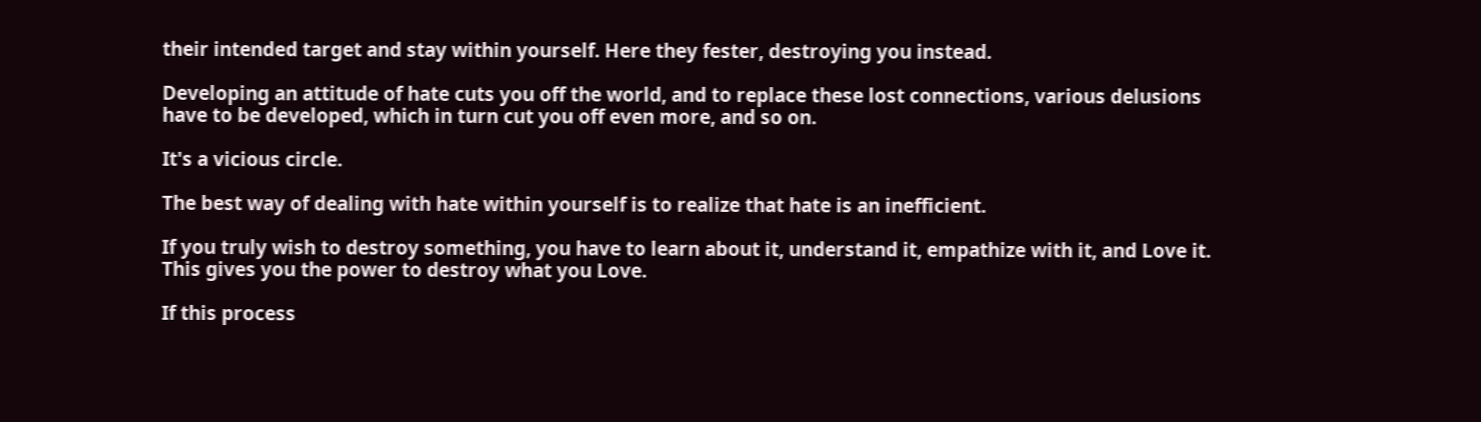their intended target and stay within yourself. Here they fester, destroying you instead.

Developing an attitude of hate cuts you off the world, and to replace these lost connections, various delusions have to be developed, which in turn cut you off even more, and so on.

It's a vicious circle.

The best way of dealing with hate within yourself is to realize that hate is an inefficient.

If you truly wish to destroy something, you have to learn about it, understand it, empathize with it, and Love it. This gives you the power to destroy what you Love.

If this process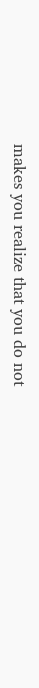makes you realize that you do not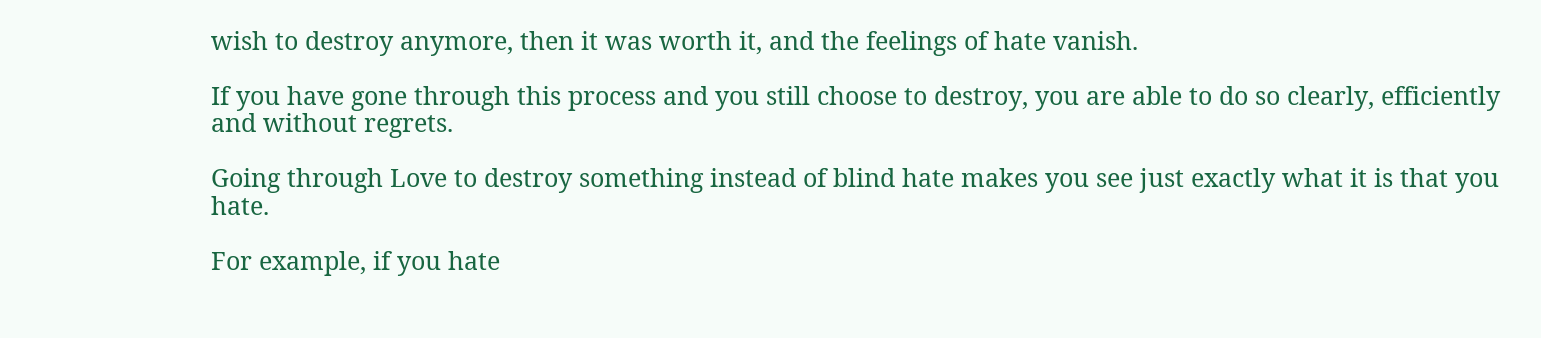wish to destroy anymore, then it was worth it, and the feelings of hate vanish.

If you have gone through this process and you still choose to destroy, you are able to do so clearly, efficiently and without regrets.

Going through Love to destroy something instead of blind hate makes you see just exactly what it is that you hate.

For example, if you hate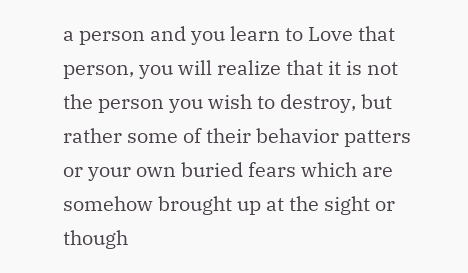a person and you learn to Love that person, you will realize that it is not the person you wish to destroy, but rather some of their behavior patters or your own buried fears which are somehow brought up at the sight or though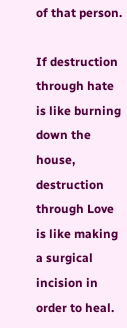of that person.

If destruction through hate is like burning down the house, destruction through Love is like making a surgical incision in order to heal.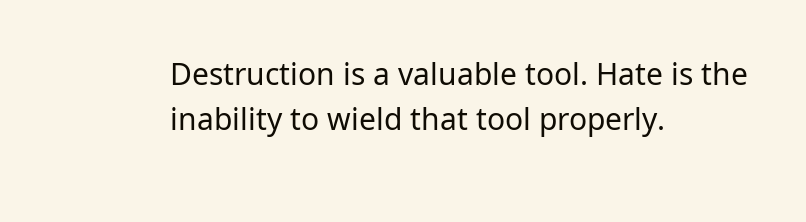Destruction is a valuable tool. Hate is the inability to wield that tool properly.